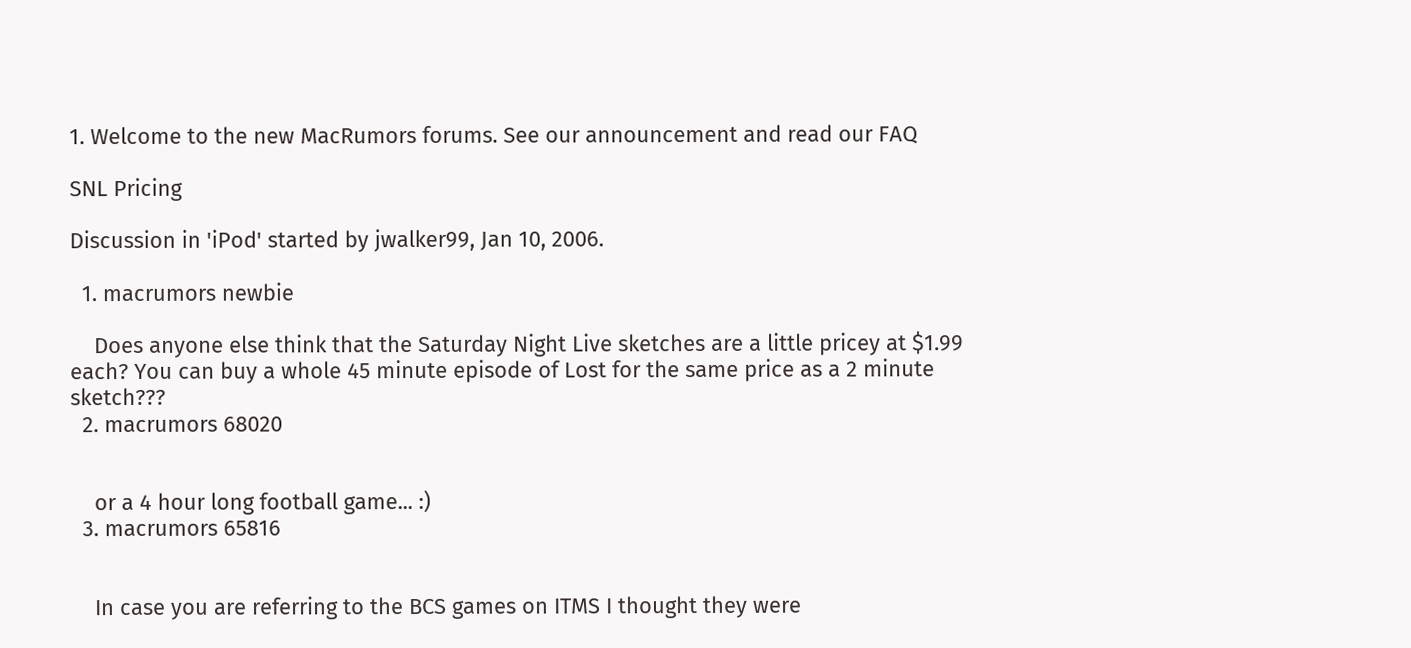1. Welcome to the new MacRumors forums. See our announcement and read our FAQ

SNL Pricing

Discussion in 'iPod' started by jwalker99, Jan 10, 2006.

  1. macrumors newbie

    Does anyone else think that the Saturday Night Live sketches are a little pricey at $1.99 each? You can buy a whole 45 minute episode of Lost for the same price as a 2 minute sketch???
  2. macrumors 68020


    or a 4 hour long football game... :)
  3. macrumors 65816


    In case you are referring to the BCS games on ITMS I thought they were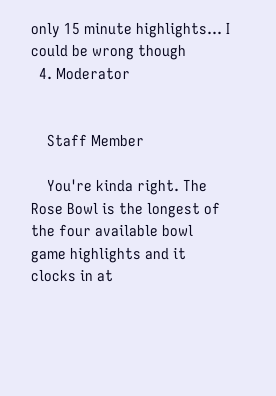only 15 minute highlights... I could be wrong though
  4. Moderator


    Staff Member

    You're kinda right. The Rose Bowl is the longest of the four available bowl game highlights and it clocks in at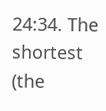24:34. The shortest (the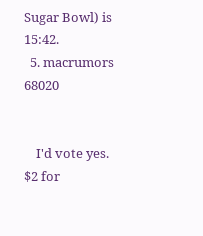Sugar Bowl) is 15:42.
  5. macrumors 68020


    I'd vote yes. $2 for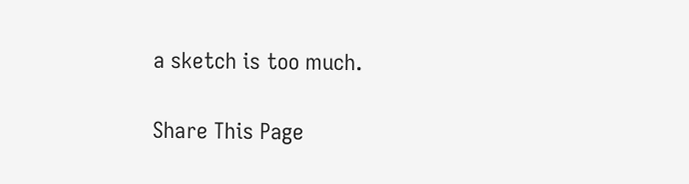a sketch is too much.

Share This Page